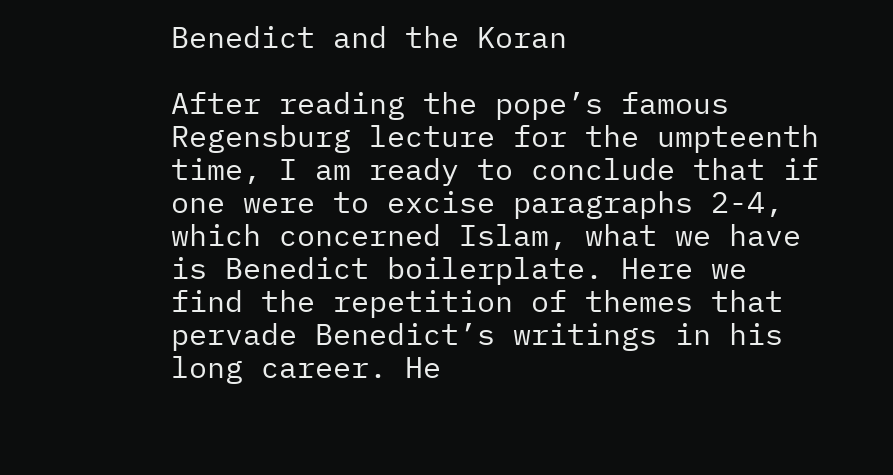Benedict and the Koran

After reading the pope’s famous Regensburg lecture for the umpteenth time, I am ready to conclude that if one were to excise paragraphs 2-4, which concerned Islam, what we have is Benedict boilerplate. Here we find the repetition of themes that pervade Benedict’s writings in his long career. He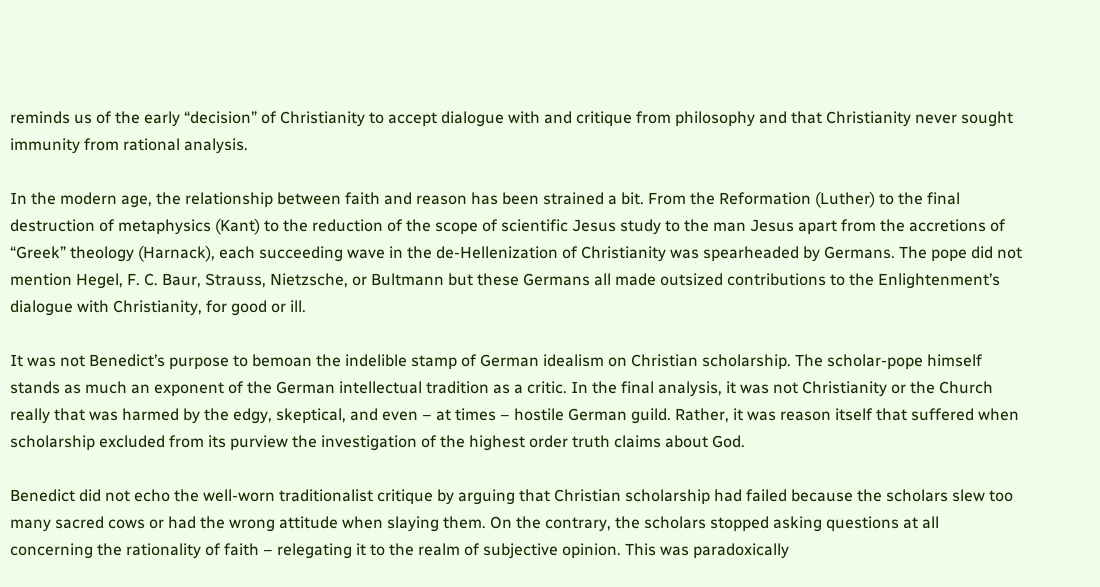reminds us of the early “decision” of Christianity to accept dialogue with and critique from philosophy and that Christianity never sought immunity from rational analysis.

In the modern age, the relationship between faith and reason has been strained a bit. From the Reformation (Luther) to the final destruction of metaphysics (Kant) to the reduction of the scope of scientific Jesus study to the man Jesus apart from the accretions of “Greek” theology (Harnack), each succeeding wave in the de-Hellenization of Christianity was spearheaded by Germans. The pope did not mention Hegel, F. C. Baur, Strauss, Nietzsche, or Bultmann but these Germans all made outsized contributions to the Enlightenment’s dialogue with Christianity, for good or ill.

It was not Benedict’s purpose to bemoan the indelible stamp of German idealism on Christian scholarship. The scholar-pope himself stands as much an exponent of the German intellectual tradition as a critic. In the final analysis, it was not Christianity or the Church really that was harmed by the edgy, skeptical, and even – at times – hostile German guild. Rather, it was reason itself that suffered when scholarship excluded from its purview the investigation of the highest order truth claims about God.

Benedict did not echo the well-worn traditionalist critique by arguing that Christian scholarship had failed because the scholars slew too many sacred cows or had the wrong attitude when slaying them. On the contrary, the scholars stopped asking questions at all concerning the rationality of faith – relegating it to the realm of subjective opinion. This was paradoxically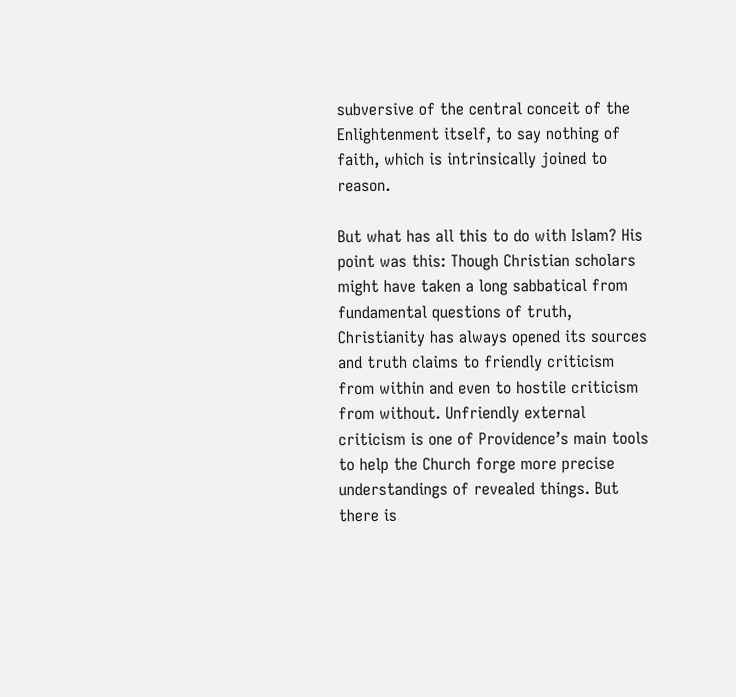subversive of the central conceit of the Enlightenment itself, to say nothing of faith, which is intrinsically joined to reason.

But what has all this to do with Islam? His point was this: Though Christian scholars might have taken a long sabbatical from fundamental questions of truth, Christianity has always opened its sources and truth claims to friendly criticism from within and even to hostile criticism from without. Unfriendly external criticism is one of Providence’s main tools to help the Church forge more precise understandings of revealed things. But there is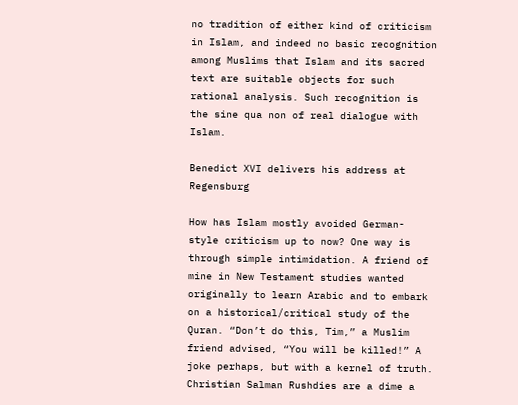no tradition of either kind of criticism in Islam, and indeed no basic recognition among Muslims that Islam and its sacred text are suitable objects for such rational analysis. Such recognition is the sine qua non of real dialogue with Islam.

Benedict XVI delivers his address at Regensburg

How has Islam mostly avoided German- style criticism up to now? One way is through simple intimidation. A friend of mine in New Testament studies wanted originally to learn Arabic and to embark on a historical/critical study of the Quran. “Don’t do this, Tim,” a Muslim friend advised, “You will be killed!” A joke perhaps, but with a kernel of truth. Christian Salman Rushdies are a dime a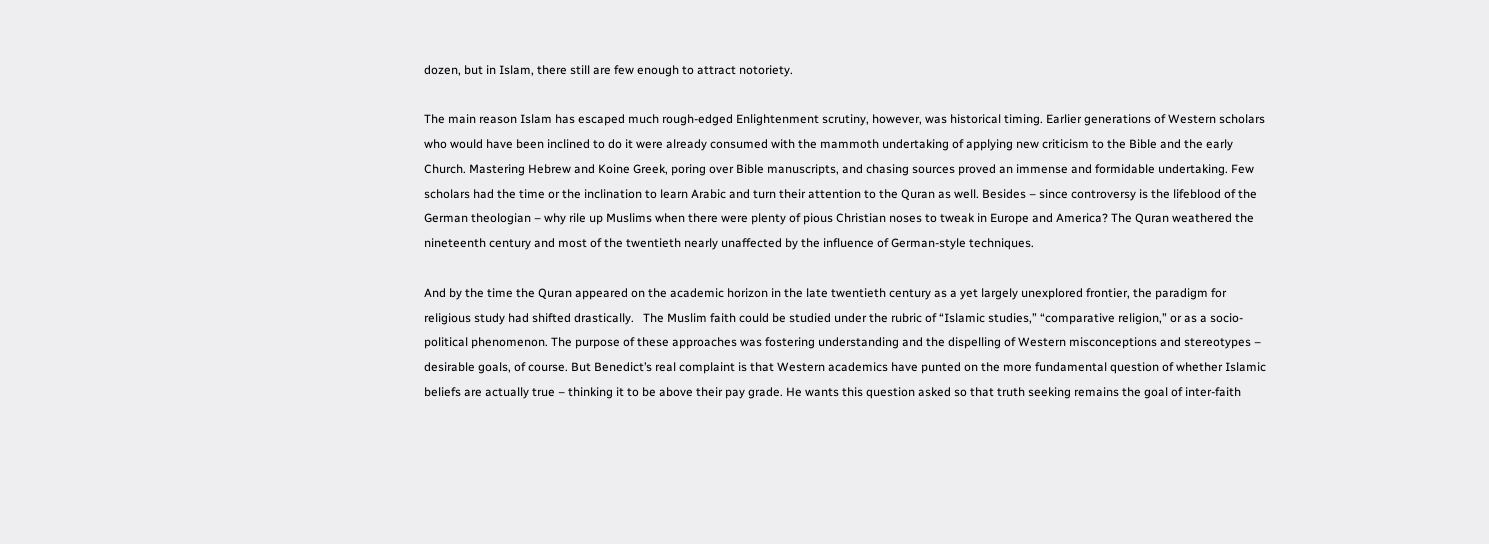dozen, but in Islam, there still are few enough to attract notoriety.

The main reason Islam has escaped much rough-edged Enlightenment scrutiny, however, was historical timing. Earlier generations of Western scholars who would have been inclined to do it were already consumed with the mammoth undertaking of applying new criticism to the Bible and the early Church. Mastering Hebrew and Koine Greek, poring over Bible manuscripts, and chasing sources proved an immense and formidable undertaking. Few scholars had the time or the inclination to learn Arabic and turn their attention to the Quran as well. Besides – since controversy is the lifeblood of the German theologian – why rile up Muslims when there were plenty of pious Christian noses to tweak in Europe and America? The Quran weathered the nineteenth century and most of the twentieth nearly unaffected by the influence of German-style techniques.

And by the time the Quran appeared on the academic horizon in the late twentieth century as a yet largely unexplored frontier, the paradigm for religious study had shifted drastically.   The Muslim faith could be studied under the rubric of “Islamic studies,” “comparative religion,” or as a socio-political phenomenon. The purpose of these approaches was fostering understanding and the dispelling of Western misconceptions and stereotypes – desirable goals, of course. But Benedict’s real complaint is that Western academics have punted on the more fundamental question of whether Islamic beliefs are actually true – thinking it to be above their pay grade. He wants this question asked so that truth seeking remains the goal of inter-faith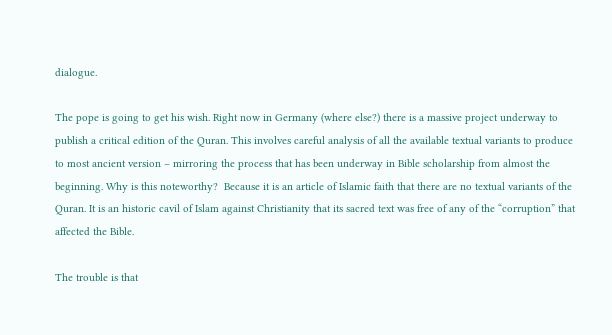dialogue.

The pope is going to get his wish. Right now in Germany (where else?) there is a massive project underway to publish a critical edition of the Quran. This involves careful analysis of all the available textual variants to produce to most ancient version – mirroring the process that has been underway in Bible scholarship from almost the beginning. Why is this noteworthy?  Because it is an article of Islamic faith that there are no textual variants of the Quran. It is an historic cavil of Islam against Christianity that its sacred text was free of any of the “corruption” that affected the Bible.

The trouble is that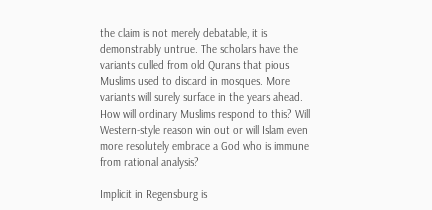the claim is not merely debatable, it is demonstrably untrue. The scholars have the variants culled from old Qurans that pious Muslims used to discard in mosques. More variants will surely surface in the years ahead. How will ordinary Muslims respond to this? Will Western-style reason win out or will Islam even more resolutely embrace a God who is immune from rational analysis?

Implicit in Regensburg is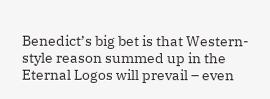Benedict’s big bet is that Western-style reason summed up in the Eternal Logos will prevail – even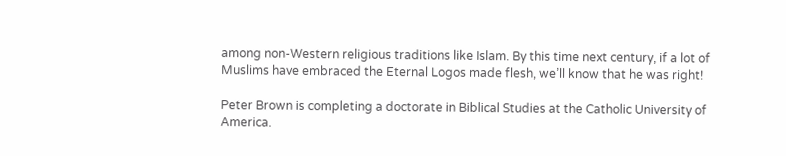among non-Western religious traditions like Islam. By this time next century, if a lot of Muslims have embraced the Eternal Logos made flesh, we’ll know that he was right!

Peter Brown is completing a doctorate in Biblical Studies at the Catholic University of America.